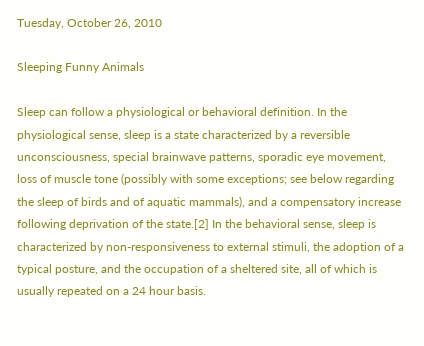Tuesday, October 26, 2010

Sleeping Funny Animals

Sleep can follow a physiological or behavioral definition. In the physiological sense, sleep is a state characterized by a reversible unconsciousness, special brainwave patterns, sporadic eye movement, loss of muscle tone (possibly with some exceptions; see below regarding the sleep of birds and of aquatic mammals), and a compensatory increase following deprivation of the state.[2] In the behavioral sense, sleep is characterized by non-responsiveness to external stimuli, the adoption of a typical posture, and the occupation of a sheltered site, all of which is usually repeated on a 24 hour basis.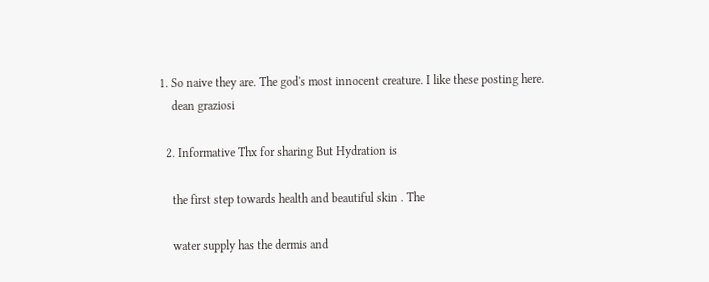1. So naive they are. The god's most innocent creature. I like these posting here.
    dean graziosi

  2. Informative Thx for sharing But Hydration is

    the first step towards health and beautiful skin . The

    water supply has the dermis and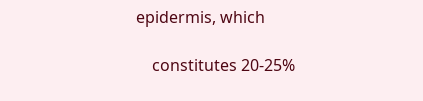epidermis, which

    constitutes 20-25%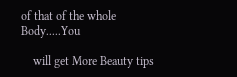of that of the whole Body.....You

    will get More Beauty tips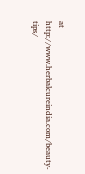at http://www.herbalcureindia.com/beauty-tips/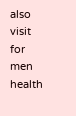also visit for men health